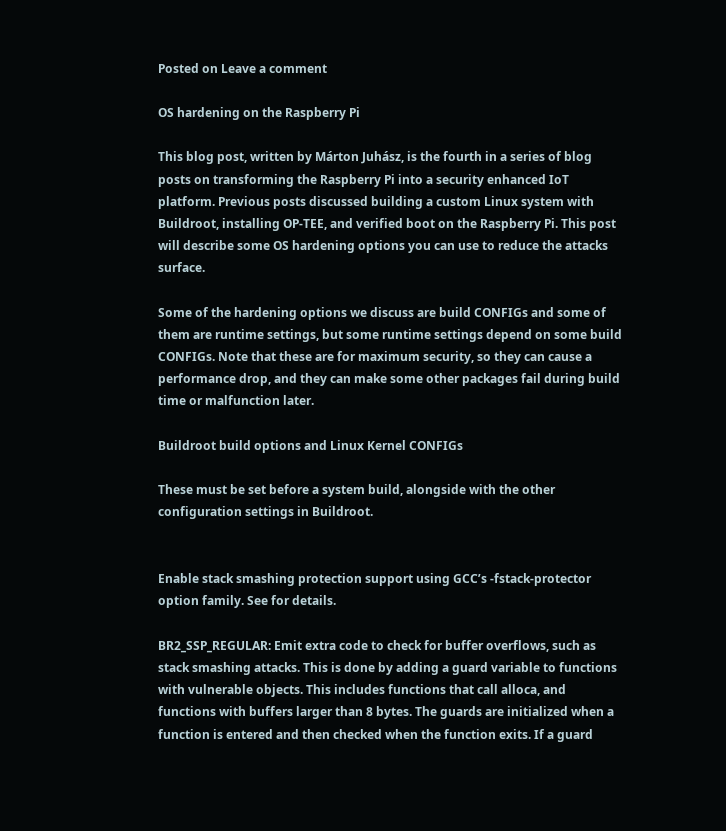Posted on Leave a comment

OS hardening on the Raspberry Pi

This blog post, written by Márton Juhász, is the fourth in a series of blog posts on transforming the Raspberry Pi into a security enhanced IoT platform. Previous posts discussed building a custom Linux system with Buildroot, installing OP-TEE, and verified boot on the Raspberry Pi. This post will describe some OS hardening options you can use to reduce the attacks surface.

Some of the hardening options we discuss are build CONFIGs and some of them are runtime settings, but some runtime settings depend on some build CONFIGs. Note that these are for maximum security, so they can cause a performance drop, and they can make some other packages fail during build time or malfunction later.

Buildroot build options and Linux Kernel CONFIGs

These must be set before a system build, alongside with the other configuration settings in Buildroot.


Enable stack smashing protection support using GCC’s -fstack-protector option family. See for details.

BR2_SSP_REGULAR: Emit extra code to check for buffer overflows, such as stack smashing attacks. This is done by adding a guard variable to functions with vulnerable objects. This includes functions that call alloca, and functions with buffers larger than 8 bytes. The guards are initialized when a function is entered and then checked when the function exits. If a guard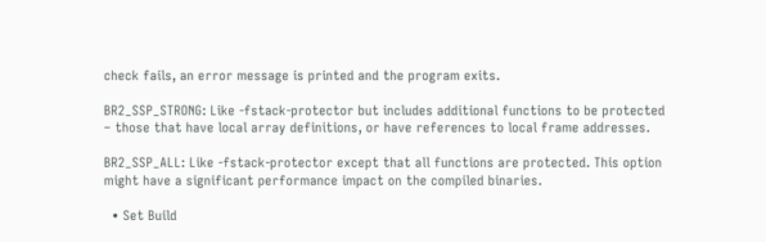check fails, an error message is printed and the program exits.

BR2_SSP_STRONG: Like -fstack-protector but includes additional functions to be protected – those that have local array definitions, or have references to local frame addresses.

BR2_SSP_ALL: Like -fstack-protector except that all functions are protected. This option might have a significant performance impact on the compiled binaries.

  • Set Build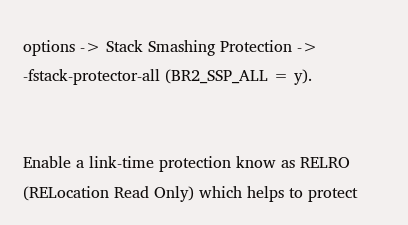options -> Stack Smashing Protection -> -fstack-protector-all (BR2_SSP_ALL = y).


Enable a link-time protection know as RELRO (RELocation Read Only) which helps to protect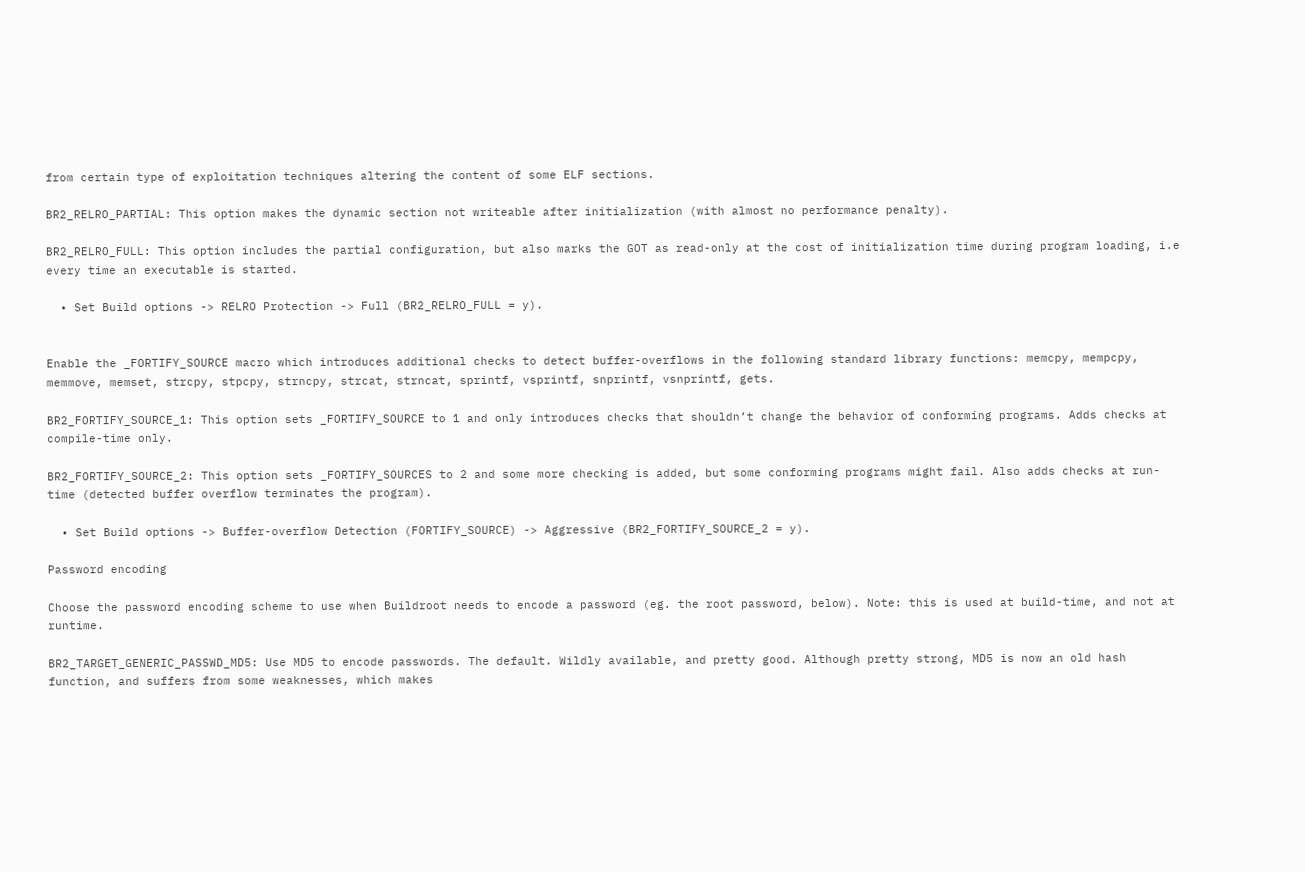from certain type of exploitation techniques altering the content of some ELF sections.

BR2_RELRO_PARTIAL: This option makes the dynamic section not writeable after initialization (with almost no performance penalty).

BR2_RELRO_FULL: This option includes the partial configuration, but also marks the GOT as read-only at the cost of initialization time during program loading, i.e every time an executable is started.

  • Set Build options -> RELRO Protection -> Full (BR2_RELRO_FULL = y).


Enable the _FORTIFY_SOURCE macro which introduces additional checks to detect buffer-overflows in the following standard library functions: memcpy, mempcpy, memmove, memset, strcpy, stpcpy, strncpy, strcat, strncat, sprintf, vsprintf, snprintf, vsnprintf, gets.

BR2_FORTIFY_SOURCE_1: This option sets _FORTIFY_SOURCE to 1 and only introduces checks that shouldn’t change the behavior of conforming programs. Adds checks at compile-time only.

BR2_FORTIFY_SOURCE_2: This option sets _FORTIFY_SOURCES to 2 and some more checking is added, but some conforming programs might fail. Also adds checks at run-time (detected buffer overflow terminates the program).

  • Set Build options -> Buffer-overflow Detection (FORTIFY_SOURCE) -> Aggressive (BR2_FORTIFY_SOURCE_2 = y).

Password encoding

Choose the password encoding scheme to use when Buildroot needs to encode a password (eg. the root password, below). Note: this is used at build-time, and not at runtime.

BR2_TARGET_GENERIC_PASSWD_MD5: Use MD5 to encode passwords. The default. Wildly available, and pretty good. Although pretty strong, MD5 is now an old hash function, and suffers from some weaknesses, which makes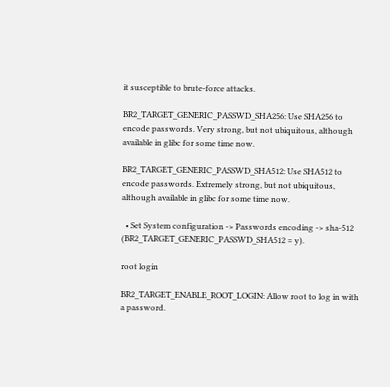it susceptible to brute-force attacks.

BR2_TARGET_GENERIC_PASSWD_SHA256: Use SHA256 to encode passwords. Very strong, but not ubiquitous, although available in glibc for some time now.

BR2_TARGET_GENERIC_PASSWD_SHA512: Use SHA512 to encode passwords. Extremely strong, but not ubiquitous, although available in glibc for some time now.

  • Set System configuration -> Passwords encoding -> sha-512 (BR2_TARGET_GENERIC_PASSWD_SHA512 = y).

root login

BR2_TARGET_ENABLE_ROOT_LOGIN: Allow root to log in with a password.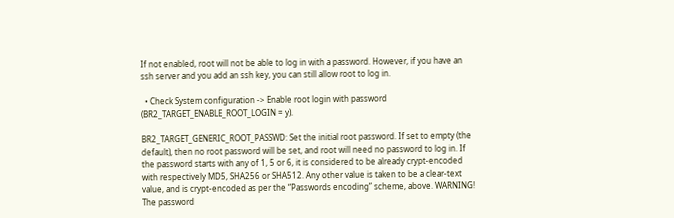If not enabled, root will not be able to log in with a password. However, if you have an ssh server and you add an ssh key, you can still allow root to log in.

  • Check System configuration -> Enable root login with password (BR2_TARGET_ENABLE_ROOT_LOGIN = y).

BR2_TARGET_GENERIC_ROOT_PASSWD: Set the initial root password. If set to empty (the default), then no root password will be set, and root will need no password to log in. If the password starts with any of 1, 5 or 6, it is considered to be already crypt-encoded with respectively MD5, SHA256 or SHA512. Any other value is taken to be a clear-text value, and is crypt-encoded as per the “Passwords encoding” scheme, above. WARNING! The password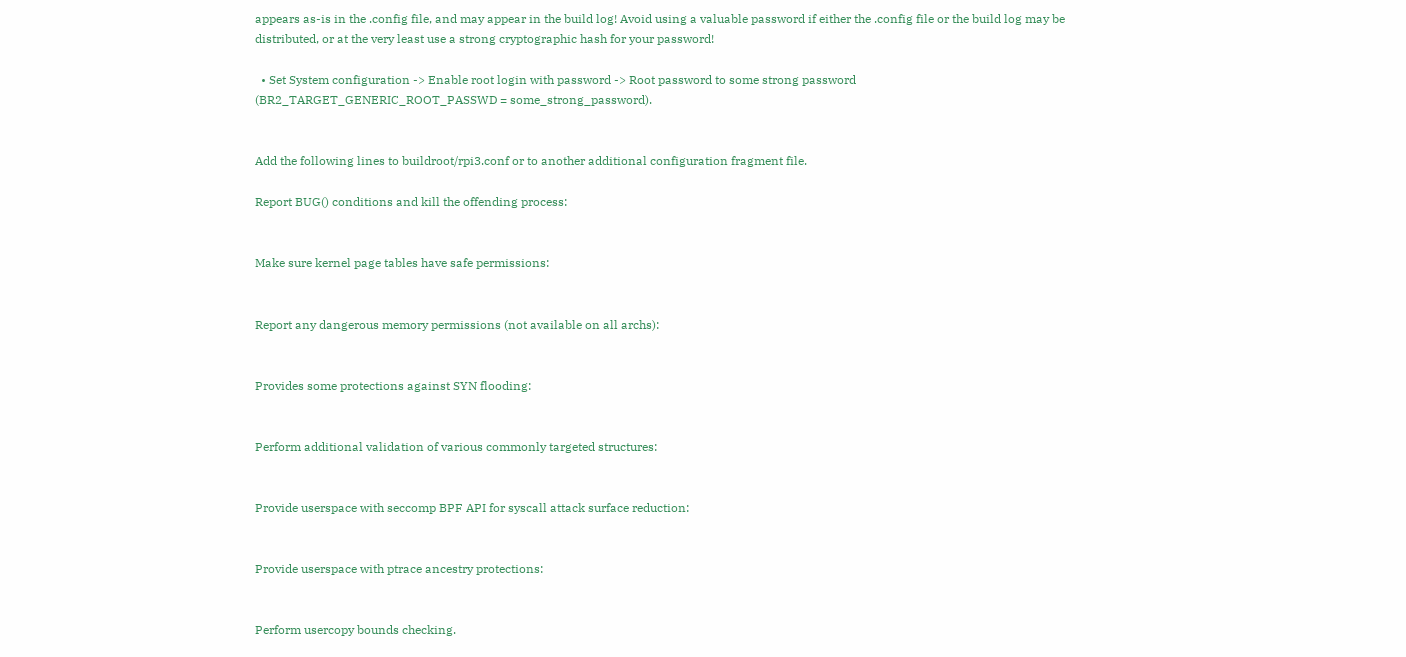appears as-is in the .config file, and may appear in the build log! Avoid using a valuable password if either the .config file or the build log may be distributed, or at the very least use a strong cryptographic hash for your password!

  • Set System configuration -> Enable root login with password -> Root password to some strong password (BR2_TARGET_GENERIC_ROOT_PASSWD = some_strong_password).


Add the following lines to buildroot/rpi3.conf or to another additional configuration fragment file.

Report BUG() conditions and kill the offending process:


Make sure kernel page tables have safe permissions:


Report any dangerous memory permissions (not available on all archs):


Provides some protections against SYN flooding:


Perform additional validation of various commonly targeted structures:


Provide userspace with seccomp BPF API for syscall attack surface reduction:


Provide userspace with ptrace ancestry protections:


Perform usercopy bounds checking.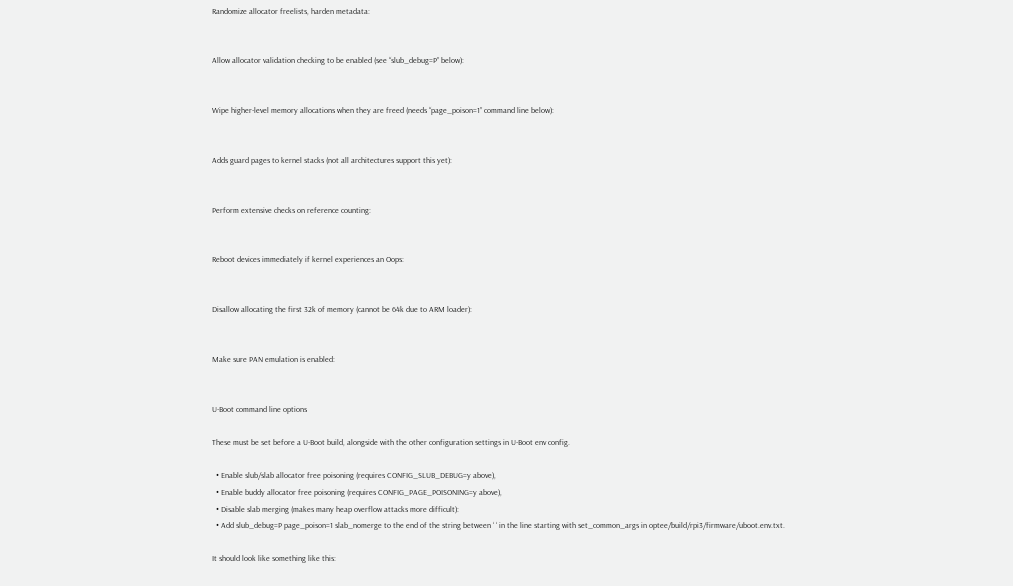Randomize allocator freelists, harden metadata:


Allow allocator validation checking to be enabled (see “slub_debug=P” below):


Wipe higher-level memory allocations when they are freed (needs “page_poison=1” command line below):


Adds guard pages to kernel stacks (not all architectures support this yet):


Perform extensive checks on reference counting:


Reboot devices immediately if kernel experiences an Oops:


Disallow allocating the first 32k of memory (cannot be 64k due to ARM loader):


Make sure PAN emulation is enabled:


U-Boot command line options

These must be set before a U-Boot build, alongside with the other configuration settings in U-Boot env config.

  • Enable slub/slab allocator free poisoning (requires CONFIG_SLUB_DEBUG=y above),
  • Enable buddy allocator free poisoning (requires CONFIG_PAGE_POISONING=y above),
  • Disable slab merging (makes many heap overflow attacks more difficult):
  • Add slub_debug=P page_poison=1 slab_nomerge to the end of the string between ‘ ‘ in the line starting with set_common_args in optee/build/rpi3/firmware/uboot.env.txt.

It should look like something like this: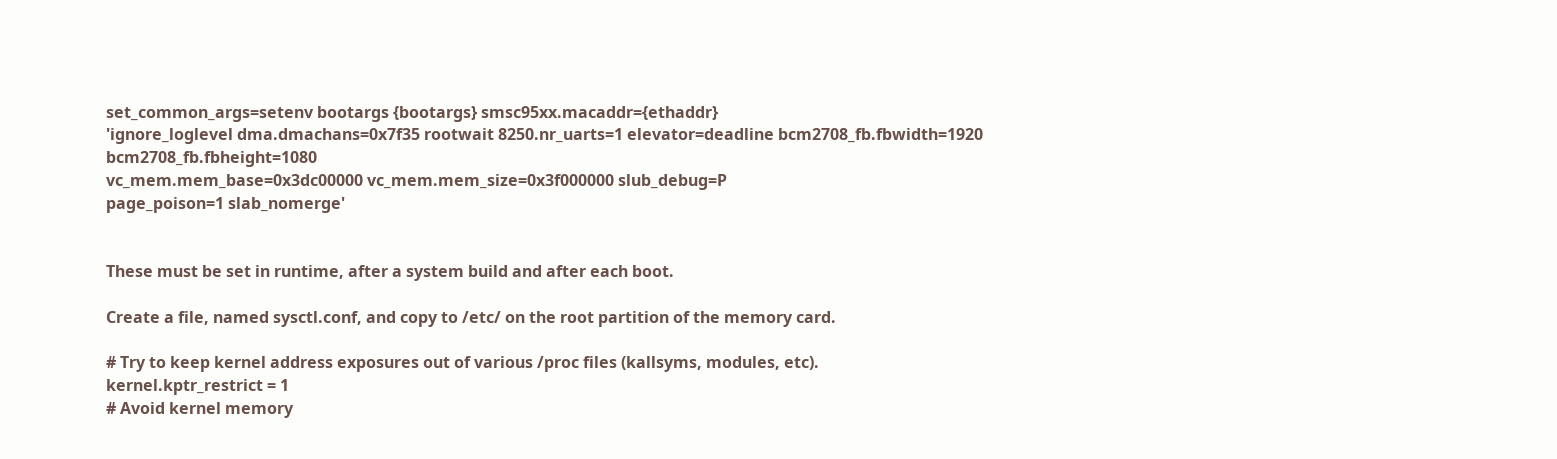set_common_args=setenv bootargs {bootargs} smsc95xx.macaddr={ethaddr}
'ignore_loglevel dma.dmachans=0x7f35 rootwait 8250.nr_uarts=1 elevator=deadline bcm2708_fb.fbwidth=1920 bcm2708_fb.fbheight=1080
vc_mem.mem_base=0x3dc00000 vc_mem.mem_size=0x3f000000 slub_debug=P
page_poison=1 slab_nomerge'


These must be set in runtime, after a system build and after each boot.

Create a file, named sysctl.conf, and copy to /etc/ on the root partition of the memory card.

# Try to keep kernel address exposures out of various /proc files (kallsyms, modules, etc).
kernel.kptr_restrict = 1
# Avoid kernel memory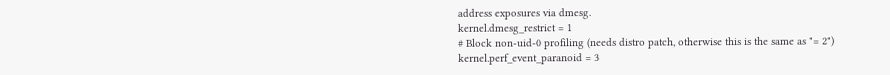address exposures via dmesg.
kernel.dmesg_restrict = 1
# Block non-uid-0 profiling (needs distro patch, otherwise this is the same as "= 2")
kernel.perf_event_paranoid = 3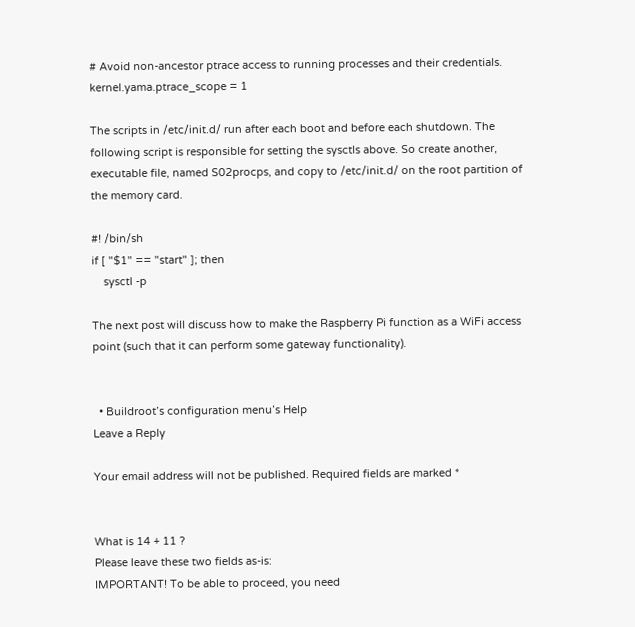# Avoid non-ancestor ptrace access to running processes and their credentials.
kernel.yama.ptrace_scope = 1

The scripts in /etc/init.d/ run after each boot and before each shutdown. The following script is responsible for setting the sysctls above. So create another, executable file, named S02procps, and copy to /etc/init.d/ on the root partition of the memory card.

#! /bin/sh
if [ "$1" == "start" ]; then
    sysctl -p

The next post will discuss how to make the Raspberry Pi function as a WiFi access point (such that it can perform some gateway functionality).


  • Buildroot’s configuration menu’s Help
Leave a Reply

Your email address will not be published. Required fields are marked *


What is 14 + 11 ?
Please leave these two fields as-is:
IMPORTANT! To be able to proceed, you need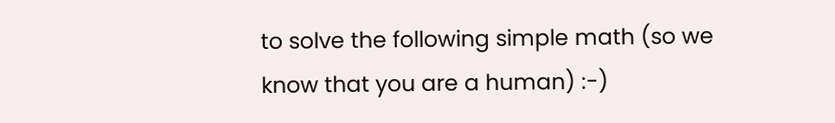to solve the following simple math (so we know that you are a human) :-)